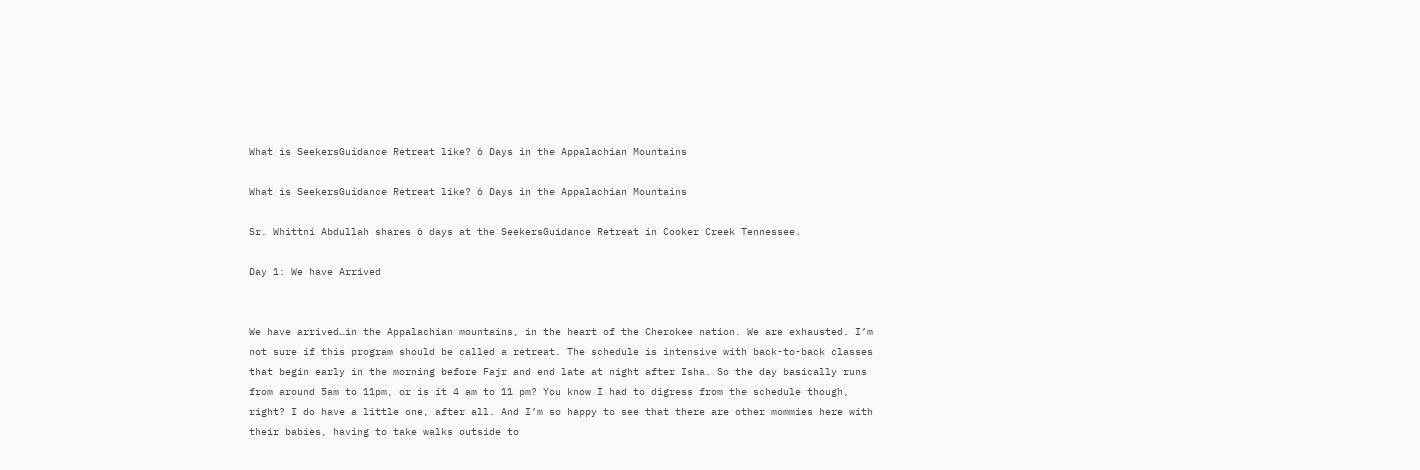What is SeekersGuidance Retreat like? 6 Days in the Appalachian Mountains

What is SeekersGuidance Retreat like? 6 Days in the Appalachian Mountains

Sr. Whittni Abdullah shares 6 days at the SeekersGuidance Retreat in Cooker Creek Tennessee.

Day 1: We have Arrived


We have arrived…in the Appalachian mountains, in the heart of the Cherokee nation. We are exhausted. I’m not sure if this program should be called a retreat. The schedule is intensive with back-to-back classes that begin early in the morning before Fajr and end late at night after Isha. So the day basically runs from around 5am to 11pm, or is it 4 am to 11 pm? You know I had to digress from the schedule though, right? I do have a little one, after all. And I’m so happy to see that there are other mommies here with their babies, having to take walks outside to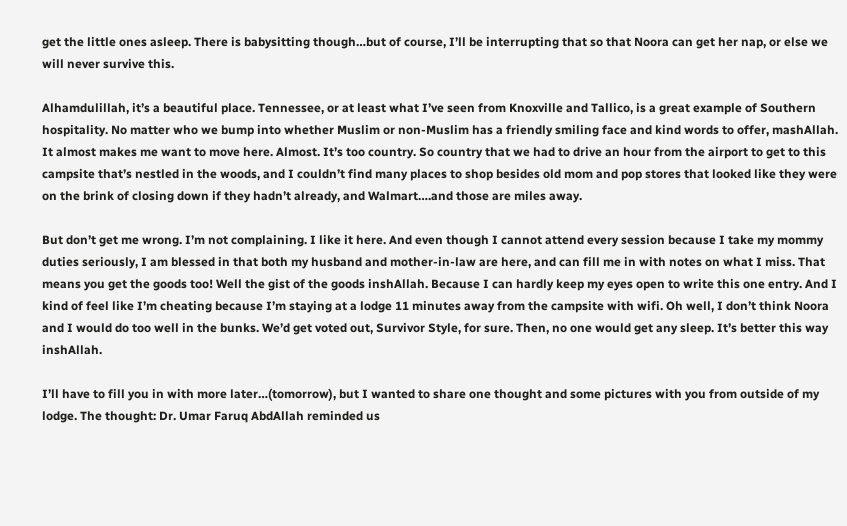get the little ones asleep. There is babysitting though…but of course, I’ll be interrupting that so that Noora can get her nap, or else we will never survive this.

Alhamdulillah, it’s a beautiful place. Tennessee, or at least what I’ve seen from Knoxville and Tallico, is a great example of Southern hospitality. No matter who we bump into whether Muslim or non-Muslim has a friendly smiling face and kind words to offer, mashAllah. It almost makes me want to move here. Almost. It’s too country. So country that we had to drive an hour from the airport to get to this campsite that’s nestled in the woods, and I couldn’t find many places to shop besides old mom and pop stores that looked like they were on the brink of closing down if they hadn’t already, and Walmart….and those are miles away.

But don’t get me wrong. I’m not complaining. I like it here. And even though I cannot attend every session because I take my mommy duties seriously, I am blessed in that both my husband and mother-in-law are here, and can fill me in with notes on what I miss. That means you get the goods too! Well the gist of the goods inshAllah. Because I can hardly keep my eyes open to write this one entry. And I kind of feel like I’m cheating because I’m staying at a lodge 11 minutes away from the campsite with wifi. Oh well, I don’t think Noora and I would do too well in the bunks. We’d get voted out, Survivor Style, for sure. Then, no one would get any sleep. It’s better this way inshAllah.

I’ll have to fill you in with more later…(tomorrow), but I wanted to share one thought and some pictures with you from outside of my lodge. The thought: Dr. Umar Faruq AbdAllah reminded us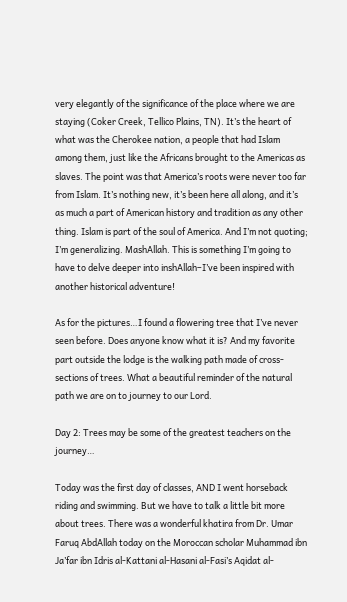very elegantly of the significance of the place where we are staying (Coker Creek, Tellico Plains, TN). It’s the heart of what was the Cherokee nation, a people that had Islam among them, just like the Africans brought to the Americas as slaves. The point was that America’s roots were never too far from Islam. It’s nothing new, it’s been here all along, and it’s as much a part of American history and tradition as any other thing. Islam is part of the soul of America. And I’m not quoting; I’m generalizing. MashAllah. This is something I’m going to have to delve deeper into inshAllah–I’ve been inspired with another historical adventure!

As for the pictures…I found a flowering tree that I’ve never seen before. Does anyone know what it is? And my favorite part outside the lodge is the walking path made of cross-sections of trees. What a beautiful reminder of the natural path we are on to journey to our Lord.

Day 2: Trees may be some of the greatest teachers on the journey…

Today was the first day of classes, AND I went horseback riding and swimming. But we have to talk a little bit more about trees. There was a wonderful khatira from Dr. Umar Faruq AbdAllah today on the Moroccan scholar Muhammad ibn Ja’far ibn Idris al-Kattani al-Hasani al-Fasi’s Aqidat al-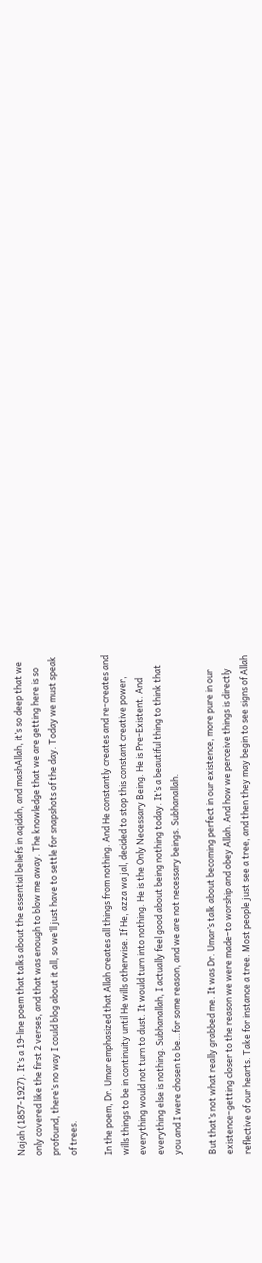Najah (1857-1927). It’s a 19-line poem that talks about the essential beliefs in aqidah, and mashAllah, it’s so deep that we only covered like the first 2 verses, and that was enough to blow me away. The knowledge that we are getting here is so profound, there’s no way I could blog about it all, so we’ll just have to settle for snapshots of the day. Today we must speak of trees.

In the poem, Dr. Umar emphasized that Allah creates all things from nothing. And He constantly creates and re-creates and wills things to be in continuity until He wills otherwise. If He, azza wa jal, decided to stop this constant creative power, everything would not turn to dust. It would turn into nothing. He is the Only Necessary Being. He is Pre-Existent. And everything else is nothing. Subhanallah, I actually feel good about being nothing today. It’s a beautiful thing to think that you and I were chosen to be…for some reason, and we are not necessary beings. Subhanallah.

But that’s not what really grabbed me. It was Dr. Umar’s talk about becoming perfect in our existence, more pure in our existence–getting closer to the reason we were made–to worship and obey Allah. And how we perceive things is directly reflective of our hearts. Take for instance a tree. Most people just see a tree, and then they may begin to see signs of Allah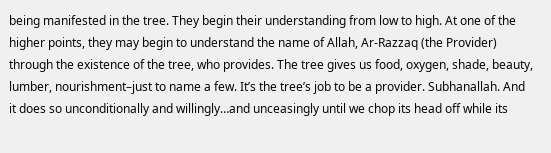being manifested in the tree. They begin their understanding from low to high. At one of the higher points, they may begin to understand the name of Allah, Ar-Razzaq (the Provider) through the existence of the tree, who provides. The tree gives us food, oxygen, shade, beauty, lumber, nourishment–just to name a few. It’s the tree’s job to be a provider. Subhanallah. And it does so unconditionally and willingly…and unceasingly until we chop its head off while its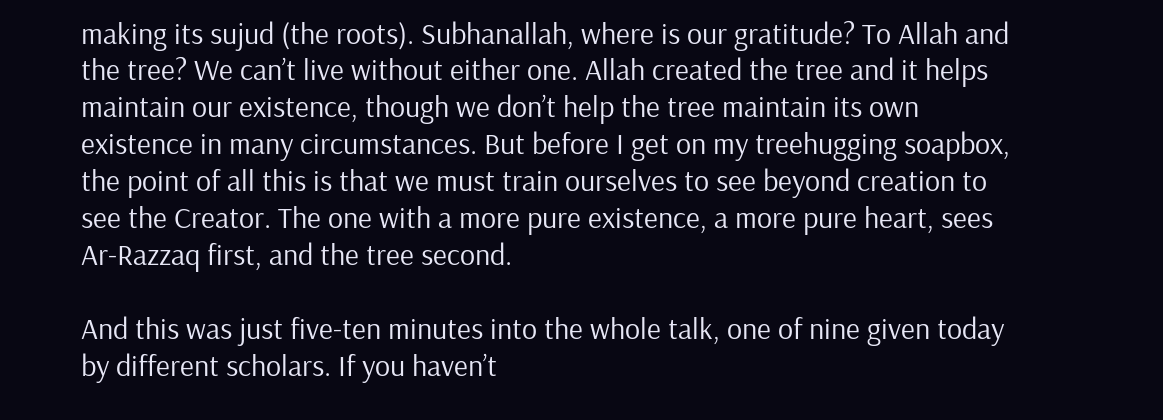making its sujud (the roots). Subhanallah, where is our gratitude? To Allah and the tree? We can’t live without either one. Allah created the tree and it helps maintain our existence, though we don’t help the tree maintain its own existence in many circumstances. But before I get on my treehugging soapbox, the point of all this is that we must train ourselves to see beyond creation to see the Creator. The one with a more pure existence, a more pure heart, sees Ar-Razzaq first, and the tree second.

And this was just five-ten minutes into the whole talk, one of nine given today by different scholars. If you haven’t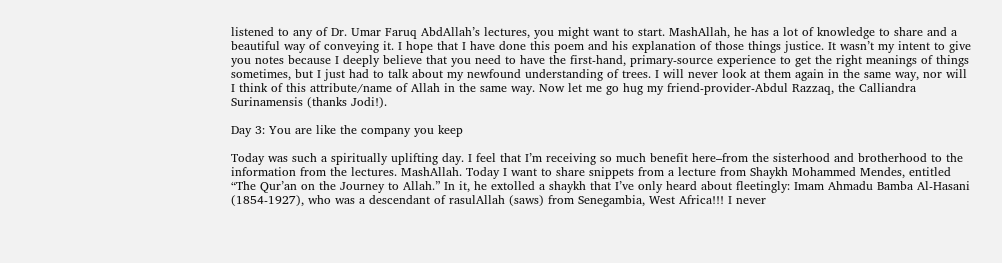listened to any of Dr. Umar Faruq AbdAllah’s lectures, you might want to start. MashAllah, he has a lot of knowledge to share and a beautiful way of conveying it. I hope that I have done this poem and his explanation of those things justice. It wasn’t my intent to give you notes because I deeply believe that you need to have the first-hand, primary-source experience to get the right meanings of things sometimes, but I just had to talk about my newfound understanding of trees. I will never look at them again in the same way, nor will I think of this attribute/name of Allah in the same way. Now let me go hug my friend-provider-Abdul Razzaq, the Calliandra Surinamensis (thanks Jodi!).

Day 3: You are like the company you keep

Today was such a spiritually uplifting day. I feel that I’m receiving so much benefit here–from the sisterhood and brotherhood to the information from the lectures. MashAllah. Today I want to share snippets from a lecture from Shaykh Mohammed Mendes, entitled “The Qur’an on the Journey to Allah.” In it, he extolled a shaykh that I’ve only heard about fleetingly: Imam Ahmadu Bamba Al-Hasani (1854-1927), who was a descendant of rasulAllah (saws) from Senegambia, West Africa!!! I never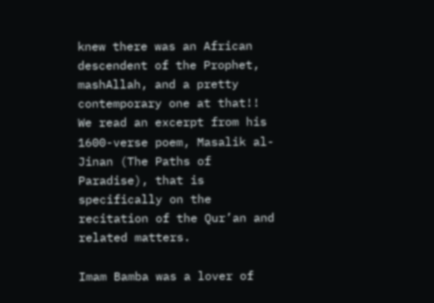knew there was an African descendent of the Prophet, mashAllah, and a pretty contemporary one at that!! We read an excerpt from his 1600-verse poem, Masalik al-Jinan (The Paths of Paradise), that is specifically on the recitation of the Qur’an and related matters.

Imam Bamba was a lover of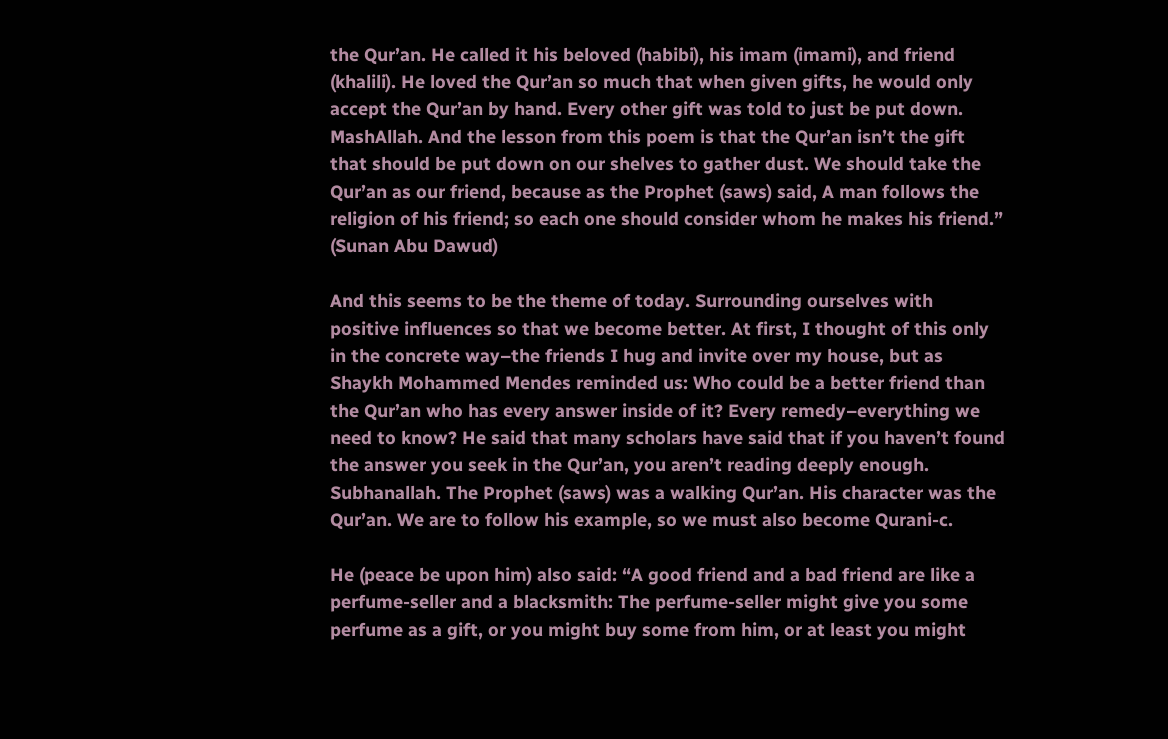the Qur’an. He called it his beloved (habibi), his imam (imami), and friend (khalili). He loved the Qur’an so much that when given gifts, he would only accept the Qur’an by hand. Every other gift was told to just be put down. MashAllah. And the lesson from this poem is that the Qur’an isn’t the gift that should be put down on our shelves to gather dust. We should take the Qur’an as our friend, because as the Prophet (saws) said, A man follows the religion of his friend; so each one should consider whom he makes his friend.” (Sunan Abu Dawud)

And this seems to be the theme of today. Surrounding ourselves with positive influences so that we become better. At first, I thought of this only in the concrete way–the friends I hug and invite over my house, but as Shaykh Mohammed Mendes reminded us: Who could be a better friend than the Qur’an who has every answer inside of it? Every remedy–everything we need to know? He said that many scholars have said that if you haven’t found the answer you seek in the Qur’an, you aren’t reading deeply enough. Subhanallah. The Prophet (saws) was a walking Qur’an. His character was the Qur’an. We are to follow his example, so we must also become Qurani-c.

He (peace be upon him) also said: “A good friend and a bad friend are like a perfume-seller and a blacksmith: The perfume-seller might give you some perfume as a gift, or you might buy some from him, or at least you might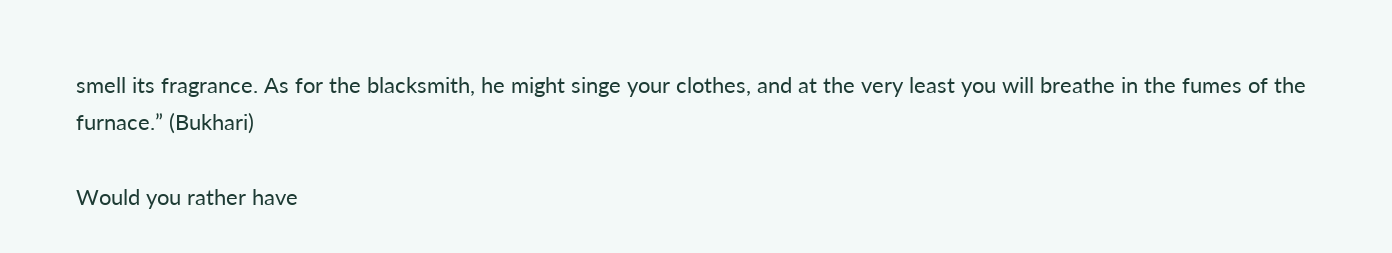smell its fragrance. As for the blacksmith, he might singe your clothes, and at the very least you will breathe in the fumes of the furnace.” (Bukhari)

Would you rather have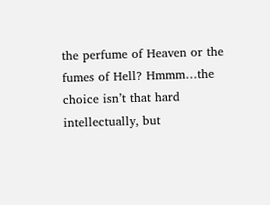the perfume of Heaven or the fumes of Hell? Hmmm…the choice isn’t that hard intellectually, but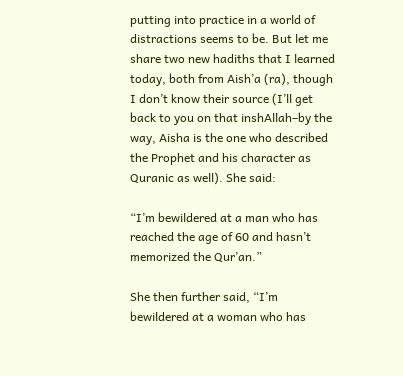putting into practice in a world of distractions seems to be. But let me share two new hadiths that I learned today, both from Aish’a (ra), though I don’t know their source (I’ll get back to you on that inshAllah–by the way, Aisha is the one who described the Prophet and his character as Quranic as well). She said:

“I’m bewildered at a man who has reached the age of 60 and hasn’t memorized the Qur’an.”

She then further said, “I’m bewildered at a woman who has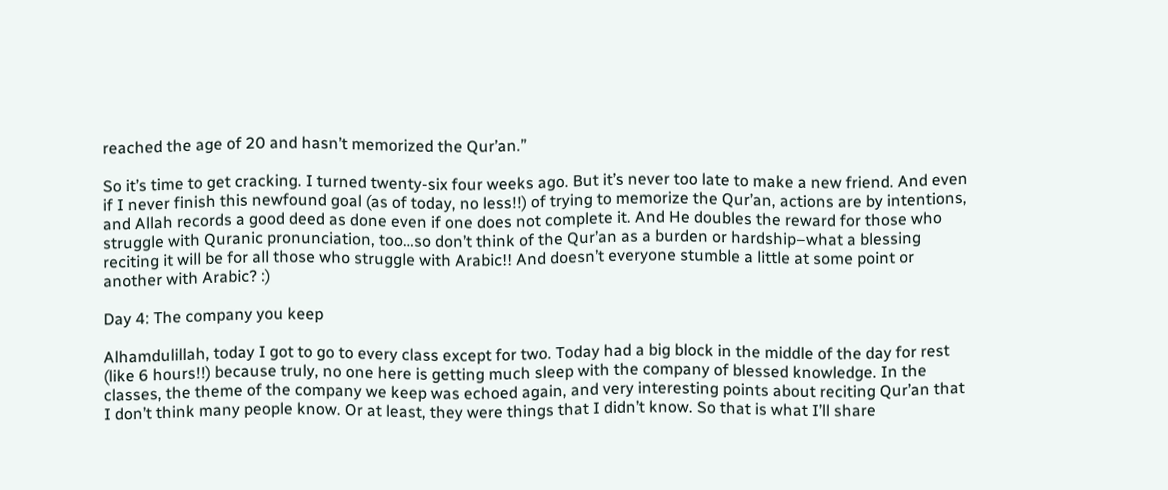reached the age of 20 and hasn’t memorized the Qur’an.”

So it’s time to get cracking. I turned twenty-six four weeks ago. But it’s never too late to make a new friend. And even if I never finish this newfound goal (as of today, no less!!) of trying to memorize the Qur’an, actions are by intentions, and Allah records a good deed as done even if one does not complete it. And He doubles the reward for those who struggle with Quranic pronunciation, too…so don’t think of the Qur’an as a burden or hardship–what a blessing reciting it will be for all those who struggle with Arabic!! And doesn’t everyone stumble a little at some point or another with Arabic? :)

Day 4: The company you keep

Alhamdulillah, today I got to go to every class except for two. Today had a big block in the middle of the day for rest (like 6 hours!!) because truly, no one here is getting much sleep with the company of blessed knowledge. In the classes, the theme of the company we keep was echoed again, and very interesting points about reciting Qur’an that I don’t think many people know. Or at least, they were things that I didn’t know. So that is what I’ll share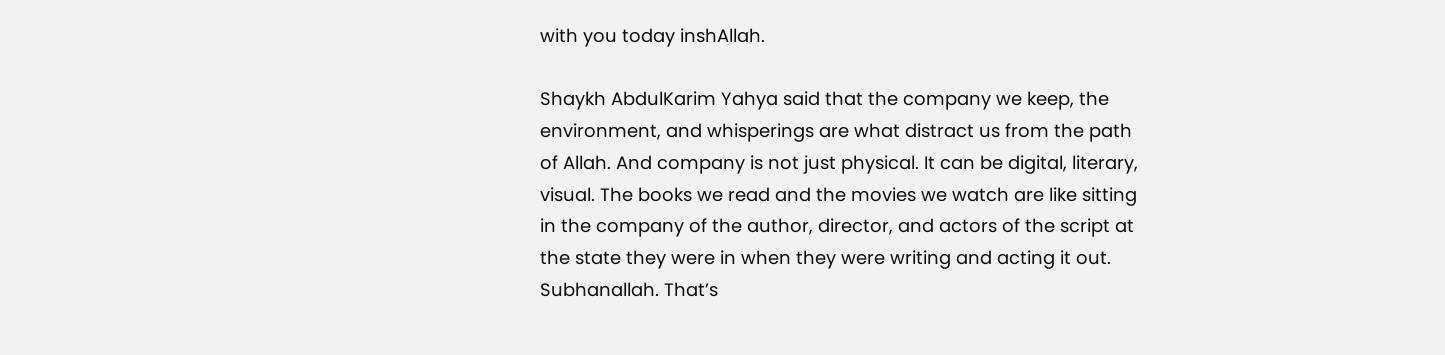with you today inshAllah.

Shaykh AbdulKarim Yahya said that the company we keep, the environment, and whisperings are what distract us from the path of Allah. And company is not just physical. It can be digital, literary, visual. The books we read and the movies we watch are like sitting in the company of the author, director, and actors of the script at the state they were in when they were writing and acting it out. Subhanallah. That’s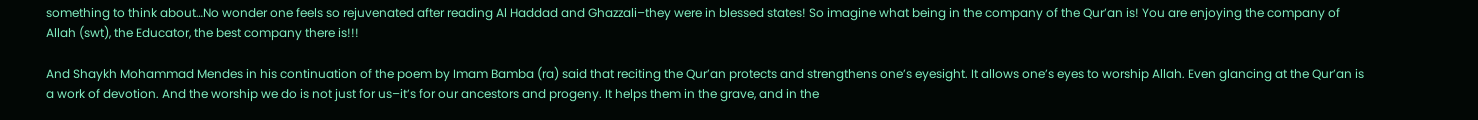something to think about…No wonder one feels so rejuvenated after reading Al Haddad and Ghazzali–they were in blessed states! So imagine what being in the company of the Qur’an is! You are enjoying the company of Allah (swt), the Educator, the best company there is!!!

And Shaykh Mohammad Mendes in his continuation of the poem by Imam Bamba (ra) said that reciting the Qur’an protects and strengthens one’s eyesight. It allows one’s eyes to worship Allah. Even glancing at the Qur’an is a work of devotion. And the worship we do is not just for us–it’s for our ancestors and progeny. It helps them in the grave, and in the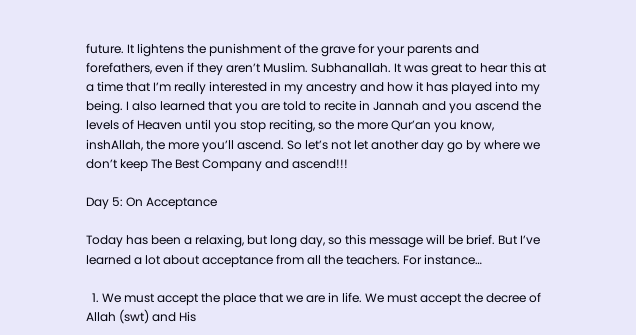future. It lightens the punishment of the grave for your parents and forefathers, even if they aren’t Muslim. Subhanallah. It was great to hear this at a time that I’m really interested in my ancestry and how it has played into my being. I also learned that you are told to recite in Jannah and you ascend the levels of Heaven until you stop reciting, so the more Qur’an you know, inshAllah, the more you’ll ascend. So let’s not let another day go by where we don’t keep The Best Company and ascend!!!

Day 5: On Acceptance

Today has been a relaxing, but long day, so this message will be brief. But I’ve learned a lot about acceptance from all the teachers. For instance…

  1. We must accept the place that we are in life. We must accept the decree of Allah (swt) and His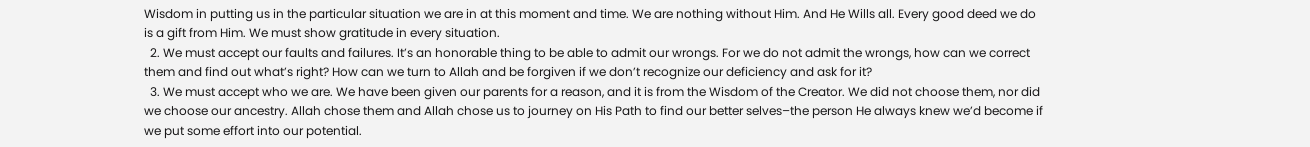Wisdom in putting us in the particular situation we are in at this moment and time. We are nothing without Him. And He Wills all. Every good deed we do is a gift from Him. We must show gratitude in every situation.
  2. We must accept our faults and failures. It’s an honorable thing to be able to admit our wrongs. For we do not admit the wrongs, how can we correct them and find out what’s right? How can we turn to Allah and be forgiven if we don’t recognize our deficiency and ask for it?
  3. We must accept who we are. We have been given our parents for a reason, and it is from the Wisdom of the Creator. We did not choose them, nor did we choose our ancestry. Allah chose them and Allah chose us to journey on His Path to find our better selves–the person He always knew we’d become if we put some effort into our potential.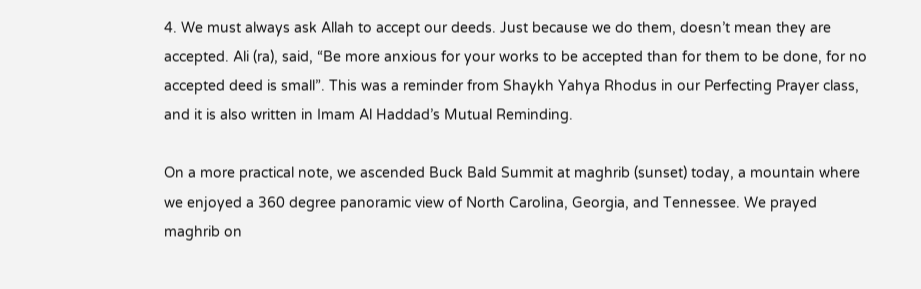4. We must always ask Allah to accept our deeds. Just because we do them, doesn’t mean they are accepted. Ali (ra), said, “Be more anxious for your works to be accepted than for them to be done, for no accepted deed is small”. This was a reminder from Shaykh Yahya Rhodus in our Perfecting Prayer class, and it is also written in Imam Al Haddad’s Mutual Reminding.

On a more practical note, we ascended Buck Bald Summit at maghrib (sunset) today, a mountain where we enjoyed a 360 degree panoramic view of North Carolina, Georgia, and Tennessee. We prayed maghrib on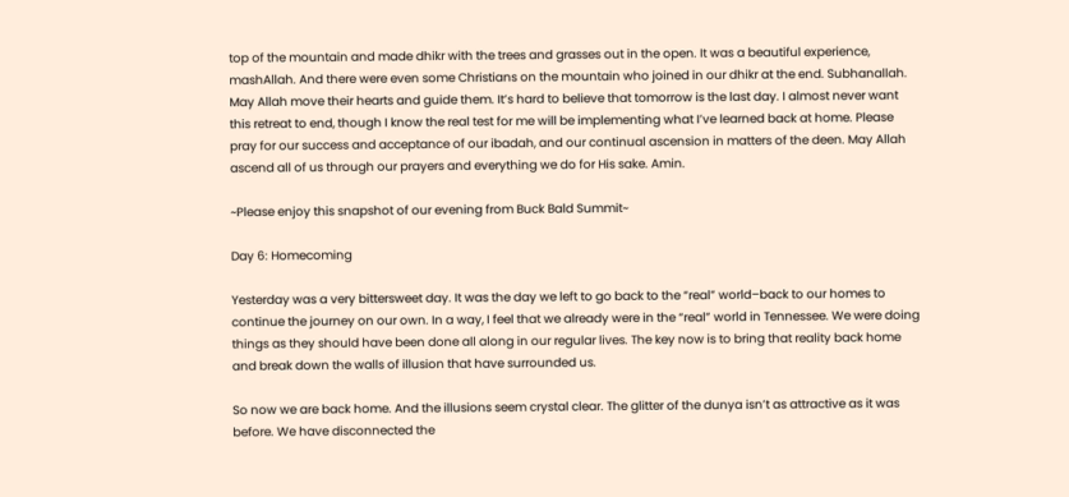top of the mountain and made dhikr with the trees and grasses out in the open. It was a beautiful experience, mashAllah. And there were even some Christians on the mountain who joined in our dhikr at the end. Subhanallah. May Allah move their hearts and guide them. It’s hard to believe that tomorrow is the last day. I almost never want this retreat to end, though I know the real test for me will be implementing what I’ve learned back at home. Please pray for our success and acceptance of our ibadah, and our continual ascension in matters of the deen. May Allah ascend all of us through our prayers and everything we do for His sake. Amin.

~Please enjoy this snapshot of our evening from Buck Bald Summit~

Day 6: Homecoming

Yesterday was a very bittersweet day. It was the day we left to go back to the “real” world–back to our homes to continue the journey on our own. In a way, I feel that we already were in the “real” world in Tennessee. We were doing things as they should have been done all along in our regular lives. The key now is to bring that reality back home and break down the walls of illusion that have surrounded us.

So now we are back home. And the illusions seem crystal clear. The glitter of the dunya isn’t as attractive as it was before. We have disconnected the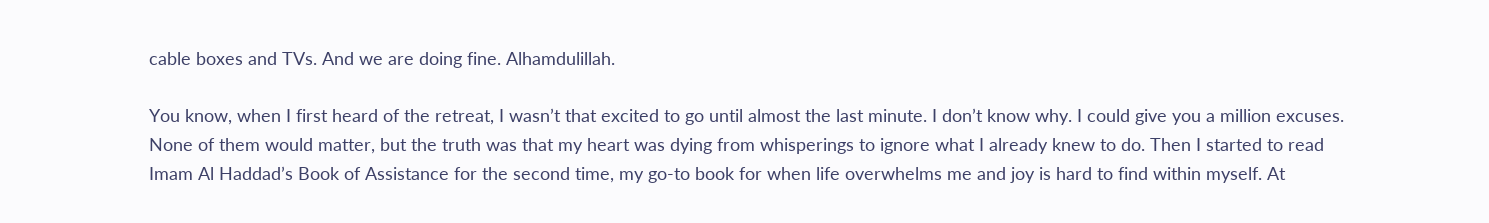cable boxes and TVs. And we are doing fine. Alhamdulillah.

You know, when I first heard of the retreat, I wasn’t that excited to go until almost the last minute. I don’t know why. I could give you a million excuses. None of them would matter, but the truth was that my heart was dying from whisperings to ignore what I already knew to do. Then I started to read Imam Al Haddad’s Book of Assistance for the second time, my go-to book for when life overwhelms me and joy is hard to find within myself. At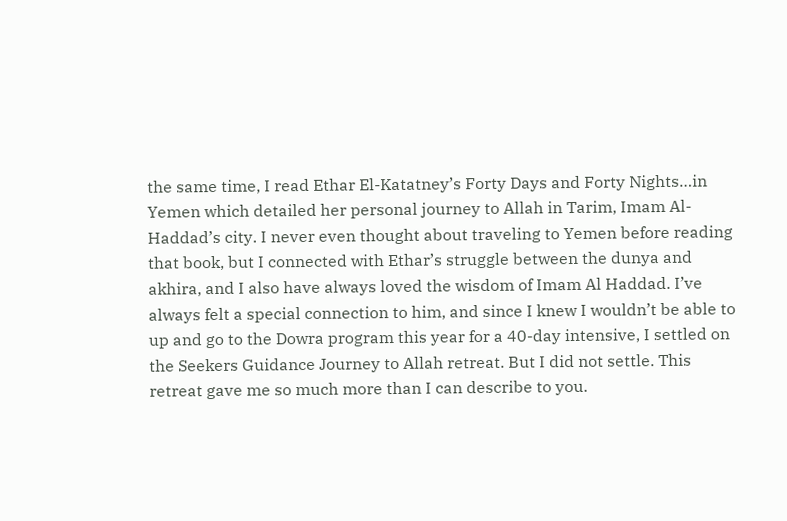the same time, I read Ethar El-Katatney’s Forty Days and Forty Nights…in Yemen which detailed her personal journey to Allah in Tarim, Imam Al-Haddad’s city. I never even thought about traveling to Yemen before reading that book, but I connected with Ethar’s struggle between the dunya and akhira, and I also have always loved the wisdom of Imam Al Haddad. I’ve always felt a special connection to him, and since I knew I wouldn’t be able to up and go to the Dowra program this year for a 40-day intensive, I settled on the Seekers Guidance Journey to Allah retreat. But I did not settle. This retreat gave me so much more than I can describe to you.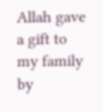Allah gave a gift to my family by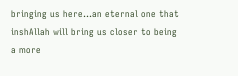bringing us here…an eternal one that inshAllah will bring us closer to being a more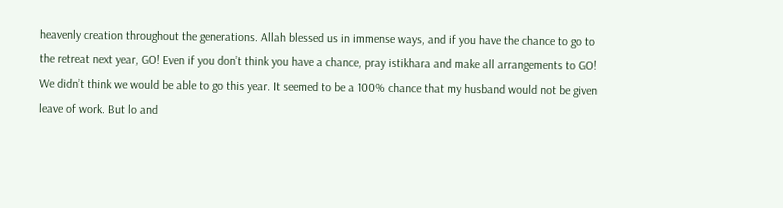heavenly creation throughout the generations. Allah blessed us in immense ways, and if you have the chance to go to the retreat next year, GO! Even if you don’t think you have a chance, pray istikhara and make all arrangements to GO! We didn’t think we would be able to go this year. It seemed to be a 100% chance that my husband would not be given leave of work. But lo and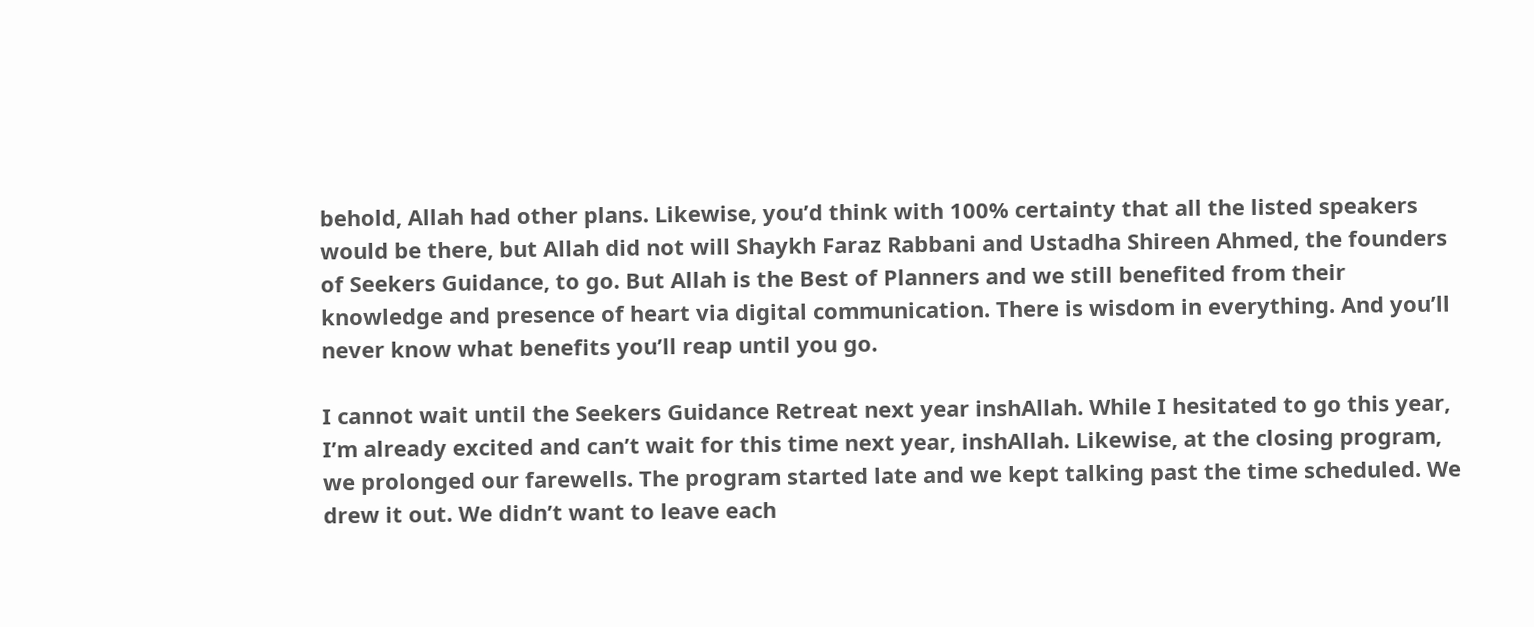behold, Allah had other plans. Likewise, you’d think with 100% certainty that all the listed speakers would be there, but Allah did not will Shaykh Faraz Rabbani and Ustadha Shireen Ahmed, the founders of Seekers Guidance, to go. But Allah is the Best of Planners and we still benefited from their knowledge and presence of heart via digital communication. There is wisdom in everything. And you’ll never know what benefits you’ll reap until you go.

I cannot wait until the Seekers Guidance Retreat next year inshAllah. While I hesitated to go this year, I’m already excited and can’t wait for this time next year, inshAllah. Likewise, at the closing program, we prolonged our farewells. The program started late and we kept talking past the time scheduled. We drew it out. We didn’t want to leave each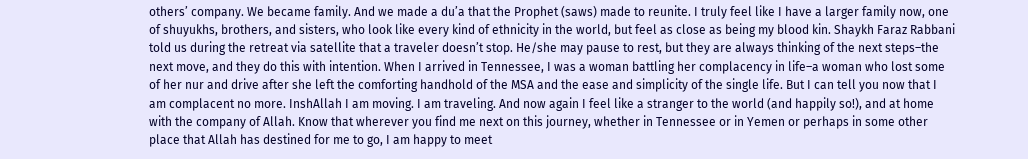others’ company. We became family. And we made a du’a that the Prophet (saws) made to reunite. I truly feel like I have a larger family now, one of shuyukhs, brothers, and sisters, who look like every kind of ethnicity in the world, but feel as close as being my blood kin. Shaykh Faraz Rabbani told us during the retreat via satellite that a traveler doesn’t stop. He/she may pause to rest, but they are always thinking of the next steps–the next move, and they do this with intention. When I arrived in Tennessee, I was a woman battling her complacency in life–a woman who lost some of her nur and drive after she left the comforting handhold of the MSA and the ease and simplicity of the single life. But I can tell you now that I am complacent no more. InshAllah I am moving. I am traveling. And now again I feel like a stranger to the world (and happily so!), and at home with the company of Allah. Know that wherever you find me next on this journey, whether in Tennessee or in Yemen or perhaps in some other place that Allah has destined for me to go, I am happy to meet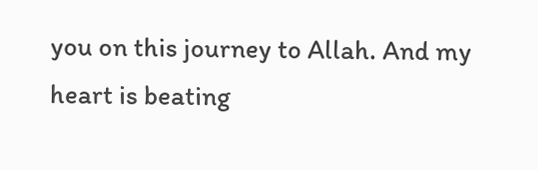you on this journey to Allah. And my heart is beating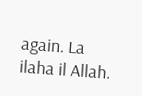again. La ilaha il Allah.